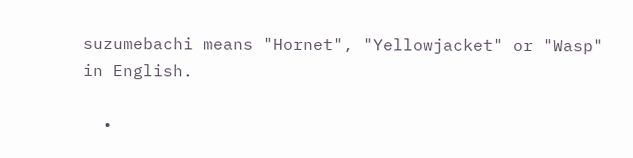suzumebachi means "Hornet", "Yellowjacket" or "Wasp" in English.

  •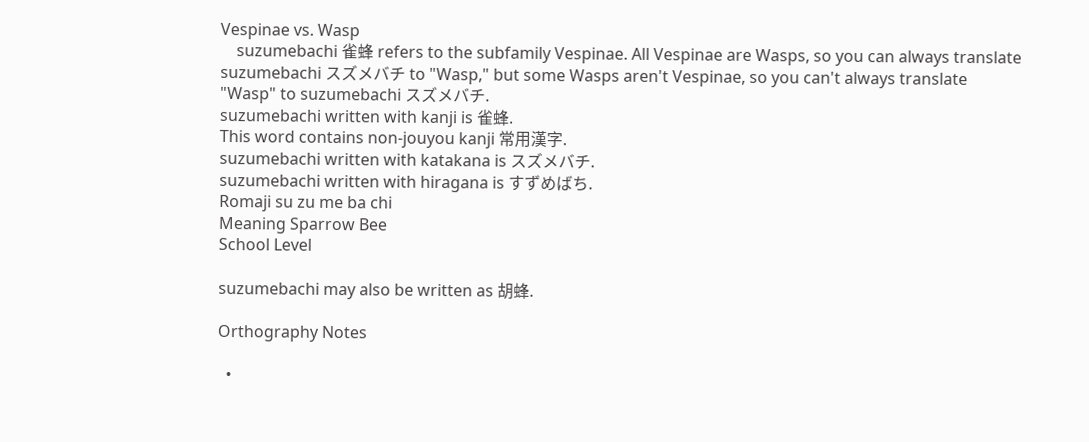Vespinae vs. Wasp
    suzumebachi 雀蜂 refers to the subfamily Vespinae. All Vespinae are Wasps, so you can always translate suzumebachi スズメバチ to "Wasp," but some Wasps aren't Vespinae, so you can't always translate "Wasp" to suzumebachi スズメバチ.
suzumebachi written with kanji is 雀蜂.
This word contains non-jouyou kanji 常用漢字.
suzumebachi written with katakana is スズメバチ.
suzumebachi written with hiragana is すずめばち.
Romaji su zu me ba chi
Meaning Sparrow Bee
School Level

suzumebachi may also be written as 胡蜂.

Orthography Notes

  •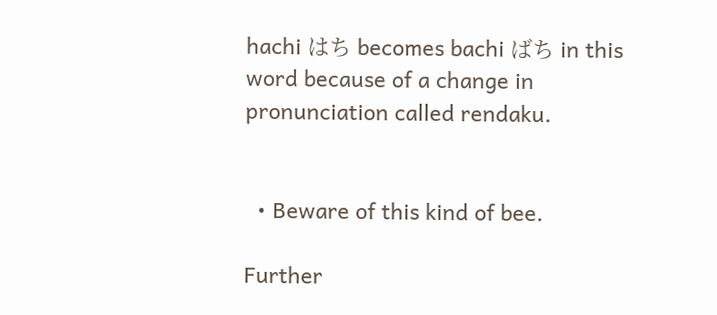hachi はち becomes bachi ばち in this word because of a change in pronunciation called rendaku.


  • Beware of this kind of bee.

Further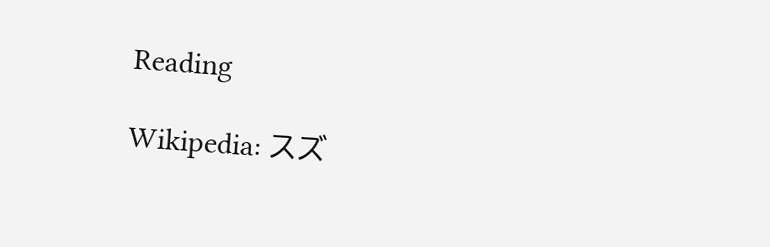Reading

Wikipedia: スズ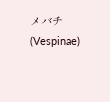メバチ (Vespinae)